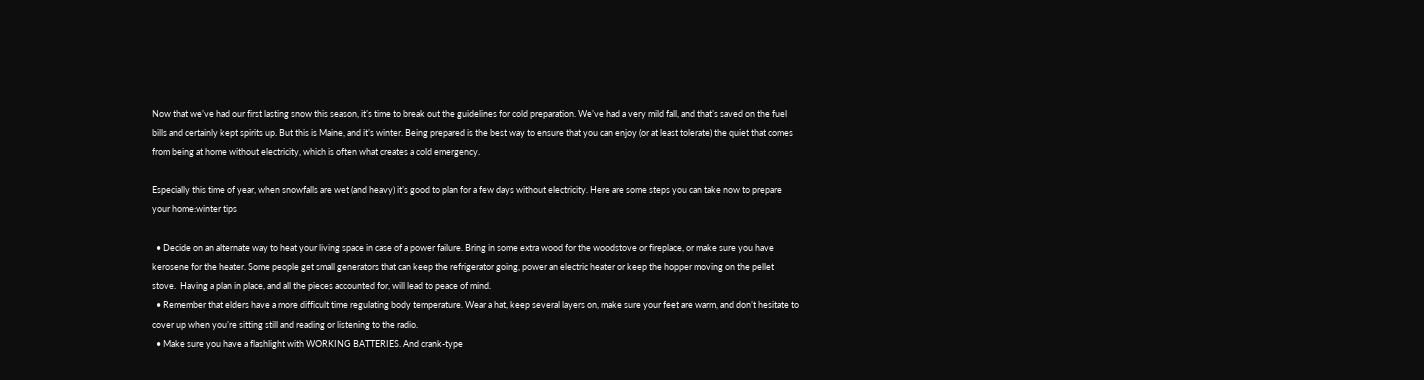Now that we’ve had our first lasting snow this season, it’s time to break out the guidelines for cold preparation. We’ve had a very mild fall, and that’s saved on the fuel bills and certainly kept spirits up. But this is Maine, and it’s winter. Being prepared is the best way to ensure that you can enjoy (or at least tolerate) the quiet that comes from being at home without electricity, which is often what creates a cold emergency.

Especially this time of year, when snowfalls are wet (and heavy) it’s good to plan for a few days without electricity. Here are some steps you can take now to prepare your home:winter tips

  • Decide on an alternate way to heat your living space in case of a power failure. Bring in some extra wood for the woodstove or fireplace, or make sure you have kerosene for the heater. Some people get small generators that can keep the refrigerator going, power an electric heater or keep the hopper moving on the pellet stove.  Having a plan in place, and all the pieces accounted for, will lead to peace of mind.
  • Remember that elders have a more difficult time regulating body temperature. Wear a hat, keep several layers on, make sure your feet are warm, and don’t hesitate to cover up when you’re sitting still and reading or listening to the radio.
  • Make sure you have a flashlight with WORKING BATTERIES. And crank-type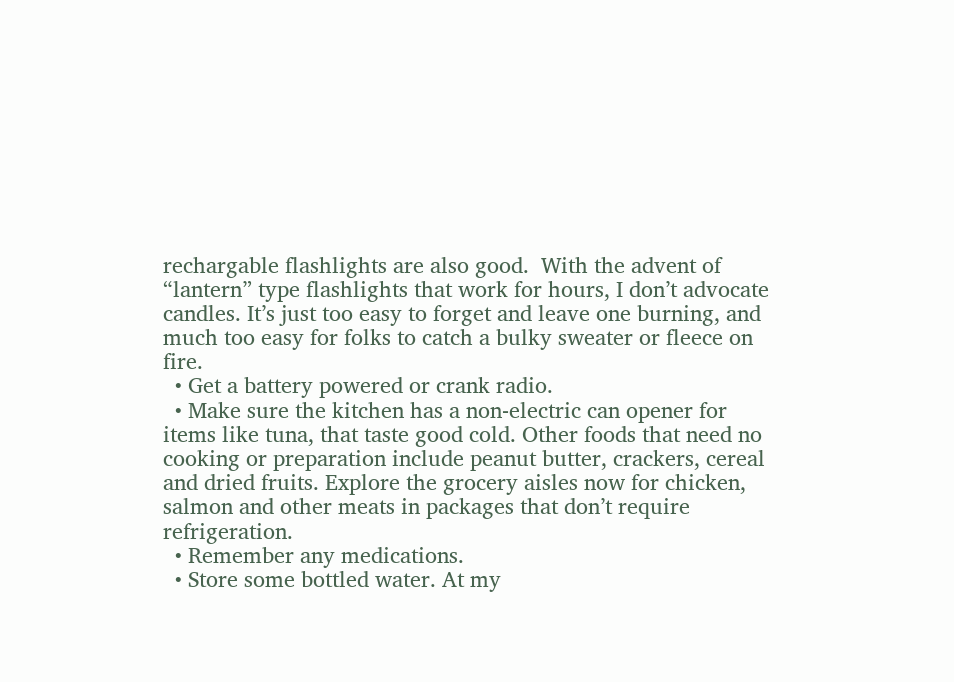rechargable flashlights are also good.  With the advent of “lantern” type flashlights that work for hours, I don’t advocate candles. It’s just too easy to forget and leave one burning, and much too easy for folks to catch a bulky sweater or fleece on fire.
  • Get a battery powered or crank radio.
  • Make sure the kitchen has a non-electric can opener for items like tuna, that taste good cold. Other foods that need no cooking or preparation include peanut butter, crackers, cereal and dried fruits. Explore the grocery aisles now for chicken, salmon and other meats in packages that don’t require refrigeration.
  • Remember any medications.
  • Store some bottled water. At my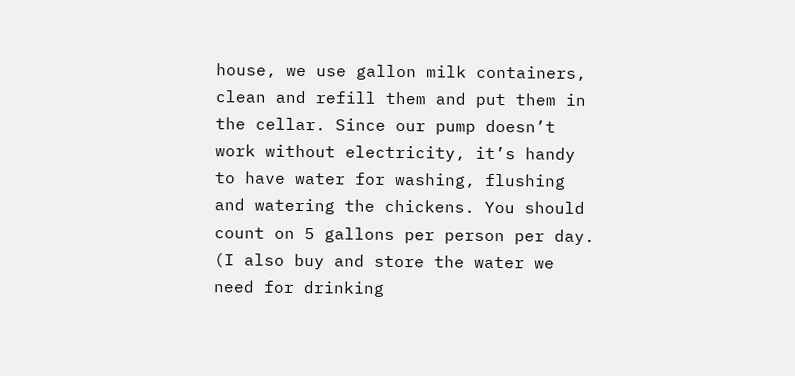house, we use gallon milk containers, clean and refill them and put them in the cellar. Since our pump doesn’t work without electricity, it’s handy to have water for washing, flushing and watering the chickens. You should count on 5 gallons per person per day. (I also buy and store the water we need for drinking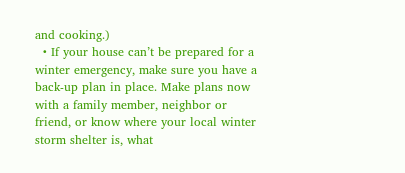and cooking.)
  • If your house can’t be prepared for a winter emergency, make sure you have a back-up plan in place. Make plans now with a family member, neighbor or friend, or know where your local winter storm shelter is, what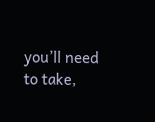you’ll need to take,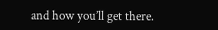and how you’ll get there.